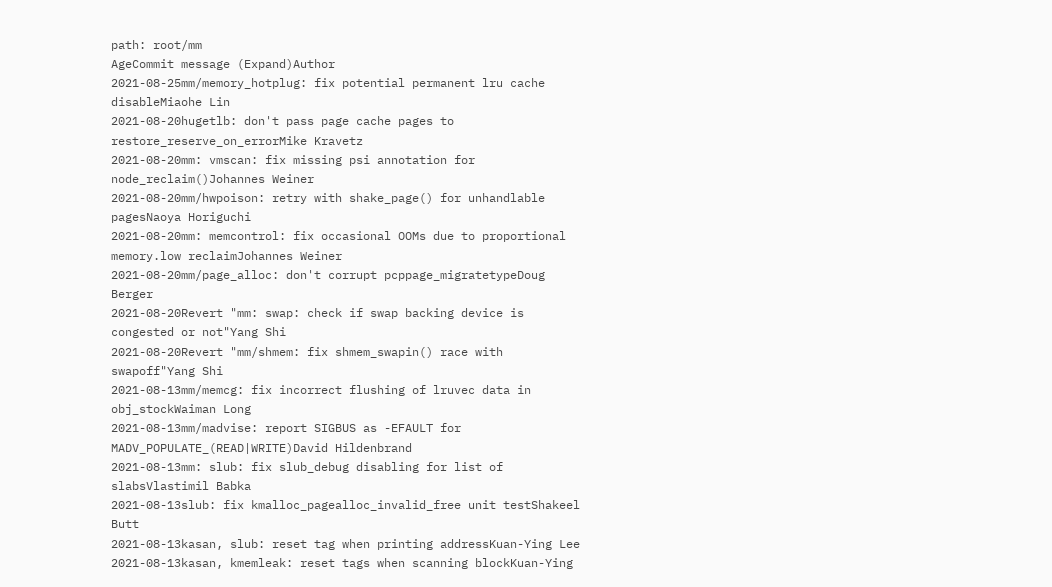path: root/mm
AgeCommit message (Expand)Author
2021-08-25mm/memory_hotplug: fix potential permanent lru cache disableMiaohe Lin
2021-08-20hugetlb: don't pass page cache pages to restore_reserve_on_errorMike Kravetz
2021-08-20mm: vmscan: fix missing psi annotation for node_reclaim()Johannes Weiner
2021-08-20mm/hwpoison: retry with shake_page() for unhandlable pagesNaoya Horiguchi
2021-08-20mm: memcontrol: fix occasional OOMs due to proportional memory.low reclaimJohannes Weiner
2021-08-20mm/page_alloc: don't corrupt pcppage_migratetypeDoug Berger
2021-08-20Revert "mm: swap: check if swap backing device is congested or not"Yang Shi
2021-08-20Revert "mm/shmem: fix shmem_swapin() race with swapoff"Yang Shi
2021-08-13mm/memcg: fix incorrect flushing of lruvec data in obj_stockWaiman Long
2021-08-13mm/madvise: report SIGBUS as -EFAULT for MADV_POPULATE_(READ|WRITE)David Hildenbrand
2021-08-13mm: slub: fix slub_debug disabling for list of slabsVlastimil Babka
2021-08-13slub: fix kmalloc_pagealloc_invalid_free unit testShakeel Butt
2021-08-13kasan, slub: reset tag when printing addressKuan-Ying Lee
2021-08-13kasan, kmemleak: reset tags when scanning blockKuan-Ying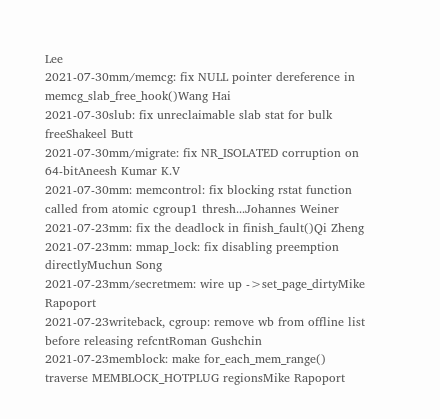Lee
2021-07-30mm/memcg: fix NULL pointer dereference in memcg_slab_free_hook()Wang Hai
2021-07-30slub: fix unreclaimable slab stat for bulk freeShakeel Butt
2021-07-30mm/migrate: fix NR_ISOLATED corruption on 64-bitAneesh Kumar K.V
2021-07-30mm: memcontrol: fix blocking rstat function called from atomic cgroup1 thresh...Johannes Weiner
2021-07-23mm: fix the deadlock in finish_fault()Qi Zheng
2021-07-23mm: mmap_lock: fix disabling preemption directlyMuchun Song
2021-07-23mm/secretmem: wire up ->set_page_dirtyMike Rapoport
2021-07-23writeback, cgroup: remove wb from offline list before releasing refcntRoman Gushchin
2021-07-23memblock: make for_each_mem_range() traverse MEMBLOCK_HOTPLUG regionsMike Rapoport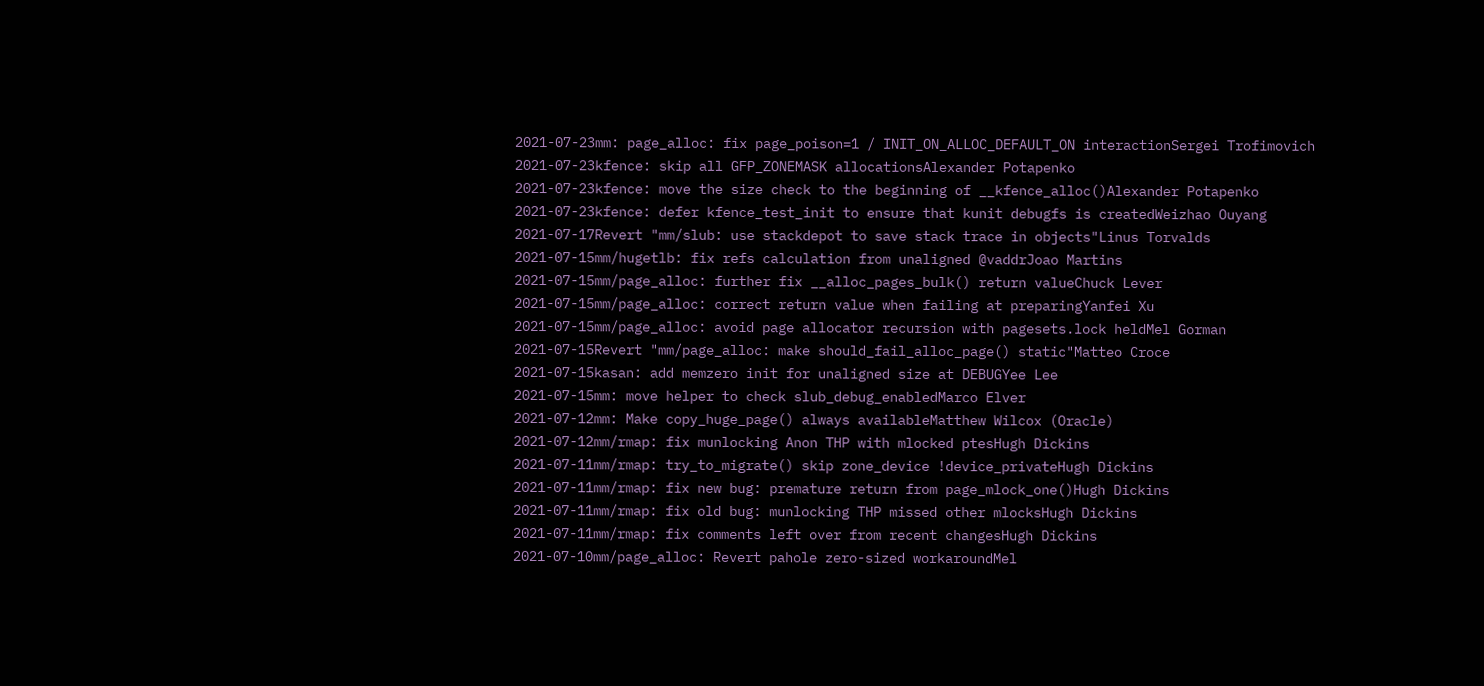2021-07-23mm: page_alloc: fix page_poison=1 / INIT_ON_ALLOC_DEFAULT_ON interactionSergei Trofimovich
2021-07-23kfence: skip all GFP_ZONEMASK allocationsAlexander Potapenko
2021-07-23kfence: move the size check to the beginning of __kfence_alloc()Alexander Potapenko
2021-07-23kfence: defer kfence_test_init to ensure that kunit debugfs is createdWeizhao Ouyang
2021-07-17Revert "mm/slub: use stackdepot to save stack trace in objects"Linus Torvalds
2021-07-15mm/hugetlb: fix refs calculation from unaligned @vaddrJoao Martins
2021-07-15mm/page_alloc: further fix __alloc_pages_bulk() return valueChuck Lever
2021-07-15mm/page_alloc: correct return value when failing at preparingYanfei Xu
2021-07-15mm/page_alloc: avoid page allocator recursion with pagesets.lock heldMel Gorman
2021-07-15Revert "mm/page_alloc: make should_fail_alloc_page() static"Matteo Croce
2021-07-15kasan: add memzero init for unaligned size at DEBUGYee Lee
2021-07-15mm: move helper to check slub_debug_enabledMarco Elver
2021-07-12mm: Make copy_huge_page() always availableMatthew Wilcox (Oracle)
2021-07-12mm/rmap: fix munlocking Anon THP with mlocked ptesHugh Dickins
2021-07-11mm/rmap: try_to_migrate() skip zone_device !device_privateHugh Dickins
2021-07-11mm/rmap: fix new bug: premature return from page_mlock_one()Hugh Dickins
2021-07-11mm/rmap: fix old bug: munlocking THP missed other mlocksHugh Dickins
2021-07-11mm/rmap: fix comments left over from recent changesHugh Dickins
2021-07-10mm/page_alloc: Revert pahole zero-sized workaroundMel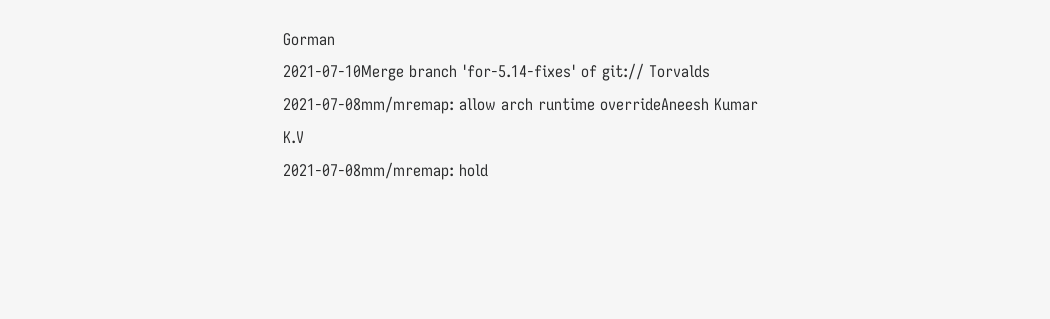Gorman
2021-07-10Merge branch 'for-5.14-fixes' of git:// Torvalds
2021-07-08mm/mremap: allow arch runtime overrideAneesh Kumar K.V
2021-07-08mm/mremap: hold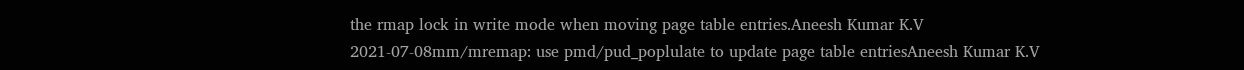the rmap lock in write mode when moving page table entries.Aneesh Kumar K.V
2021-07-08mm/mremap: use pmd/pud_poplulate to update page table entriesAneesh Kumar K.V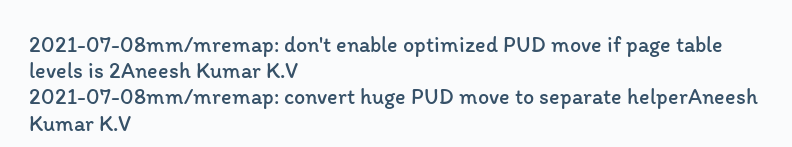2021-07-08mm/mremap: don't enable optimized PUD move if page table levels is 2Aneesh Kumar K.V
2021-07-08mm/mremap: convert huge PUD move to separate helperAneesh Kumar K.V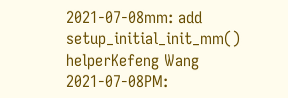2021-07-08mm: add setup_initial_init_mm() helperKefeng Wang
2021-07-08PM: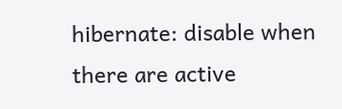hibernate: disable when there are active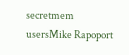secretmem usersMike Rapoport